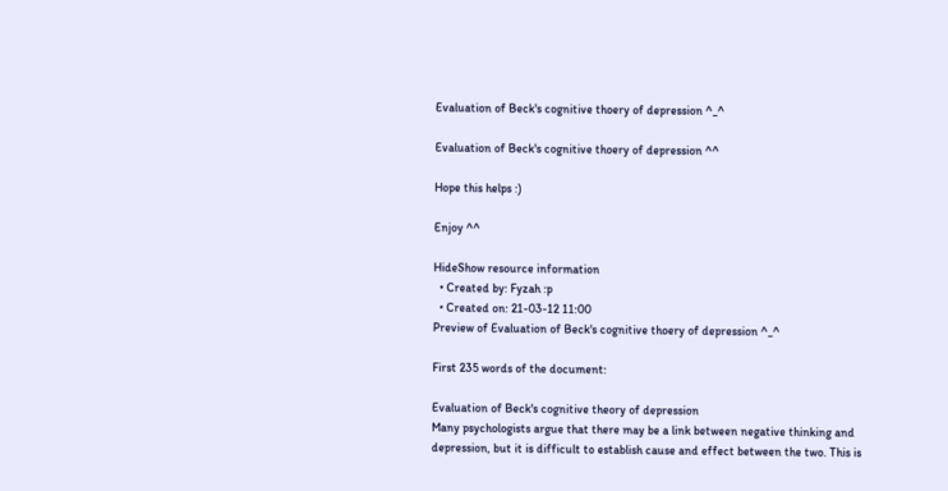Evaluation of Beck's cognitive thoery of depression ^_^

Evaluation of Beck's cognitive thoery of depression ^^

Hope this helps :)

Enjoy ^^

HideShow resource information
  • Created by: Fyzah :p
  • Created on: 21-03-12 11:00
Preview of Evaluation of Beck's cognitive thoery of depression ^_^

First 235 words of the document:

Evaluation of Beck's cognitive theory of depression
Many psychologists argue that there may be a link between negative thinking and
depression, but it is difficult to establish cause and effect between the two. This is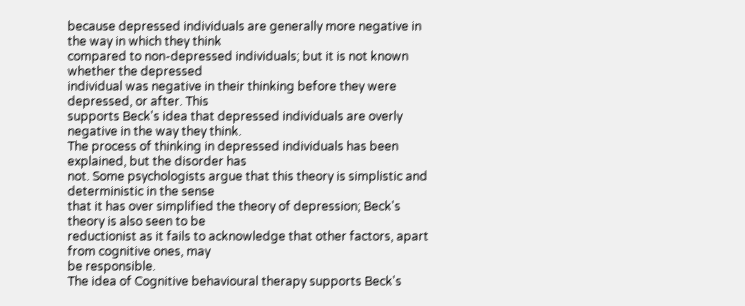because depressed individuals are generally more negative in the way in which they think
compared to non-depressed individuals; but it is not known whether the depressed
individual was negative in their thinking before they were depressed, or after. This
supports Beck's idea that depressed individuals are overly negative in the way they think.
The process of thinking in depressed individuals has been explained, but the disorder has
not. Some psychologists argue that this theory is simplistic and deterministic in the sense
that it has over simplified the theory of depression; Beck's theory is also seen to be
reductionist as it fails to acknowledge that other factors, apart from cognitive ones, may
be responsible.
The idea of Cognitive behavioural therapy supports Beck's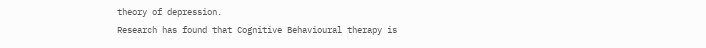theory of depression.
Research has found that Cognitive Behavioural therapy is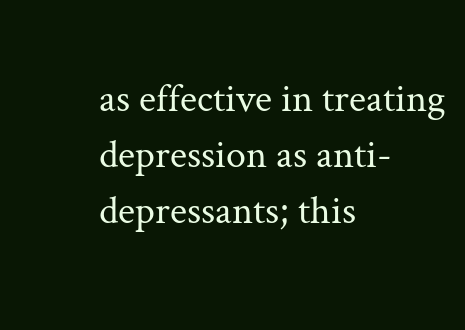as effective in treating
depression as anti-depressants; this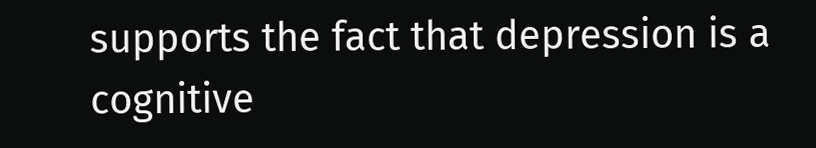supports the fact that depression is a cognitive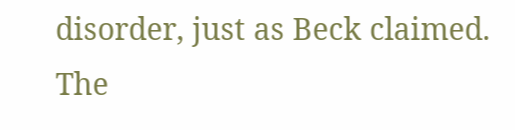disorder, just as Beck claimed.
The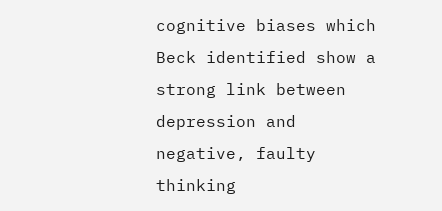cognitive biases which Beck identified show a strong link between depression and
negative, faulty thinking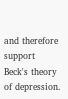and therefore support Beck's theory of depression.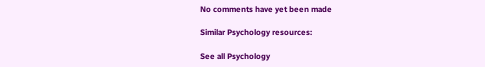No comments have yet been made

Similar Psychology resources:

See all Psychology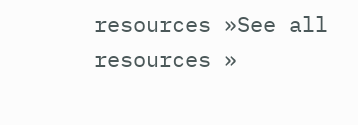resources »See all resources »